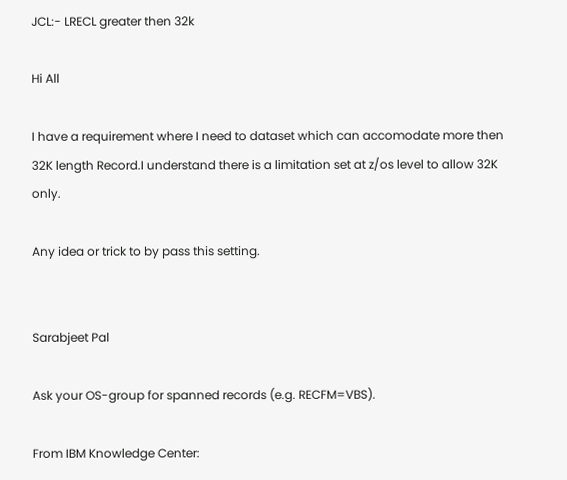JCL:- LRECL greater then 32k

Hi All

I have a requirement where I need to dataset which can accomodate more then 32K length Record.I understand there is a limitation set at z/os level to allow 32K only.

Any idea or trick to by pass this setting.


Sarabjeet Pal

Ask your OS-group for spanned records (e.g. RECFM=VBS).

From IBM Knowledge Center: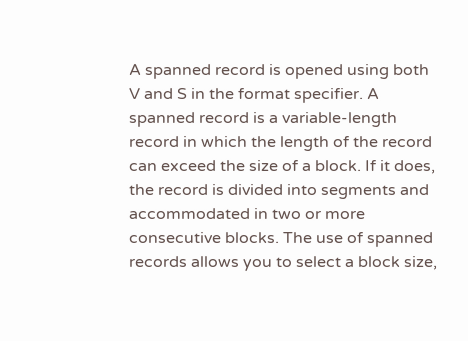A spanned record is opened using both V and S in the format specifier. A spanned record is a variable-length record in which the length of the record can exceed the size of a block. If it does, the record is divided into segments and accommodated in two or more consecutive blocks. The use of spanned records allows you to select a block size,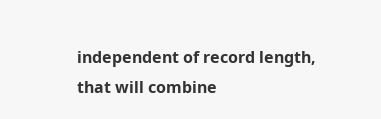independent of record length, that will combine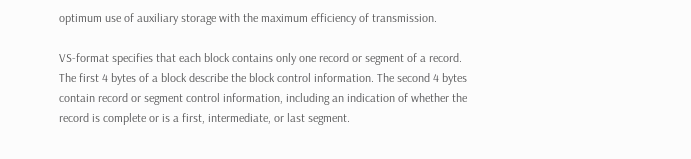optimum use of auxiliary storage with the maximum efficiency of transmission.

VS-format specifies that each block contains only one record or segment of a record. The first 4 bytes of a block describe the block control information. The second 4 bytes contain record or segment control information, including an indication of whether the record is complete or is a first, intermediate, or last segment.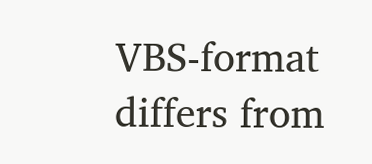VBS-format differs from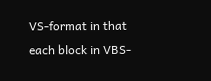VS-format in that each block in VBS-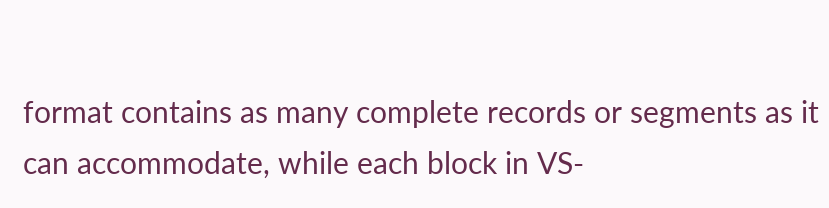format contains as many complete records or segments as it can accommodate, while each block in VS-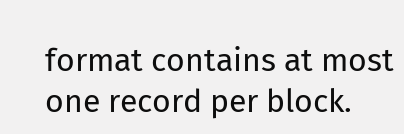format contains at most one record per block.